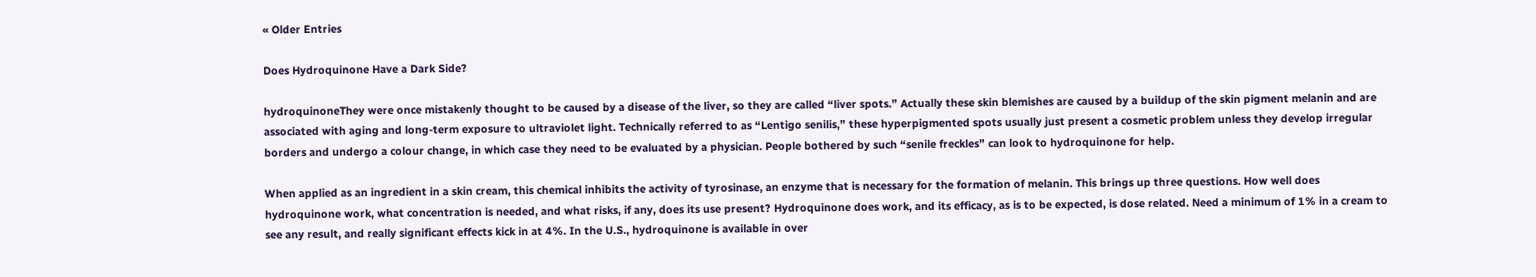« Older Entries

Does Hydroquinone Have a Dark Side?

hydroquinoneThey were once mistakenly thought to be caused by a disease of the liver, so they are called “liver spots.” Actually these skin blemishes are caused by a buildup of the skin pigment melanin and are associated with aging and long-term exposure to ultraviolet light. Technically referred to as “Lentigo senilis,” these hyperpigmented spots usually just present a cosmetic problem unless they develop irregular borders and undergo a colour change, in which case they need to be evaluated by a physician. People bothered by such “senile freckles” can look to hydroquinone for help.

When applied as an ingredient in a skin cream, this chemical inhibits the activity of tyrosinase, an enzyme that is necessary for the formation of melanin. This brings up three questions. How well does hydroquinone work, what concentration is needed, and what risks, if any, does its use present? Hydroquinone does work, and its efficacy, as is to be expected, is dose related. Need a minimum of 1% in a cream to see any result, and really significant effects kick in at 4%. In the U.S., hydroquinone is available in over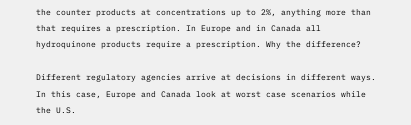the counter products at concentrations up to 2%, anything more than that requires a prescription. In Europe and in Canada all hydroquinone products require a prescription. Why the difference?

Different regulatory agencies arrive at decisions in different ways. In this case, Europe and Canada look at worst case scenarios while the U.S.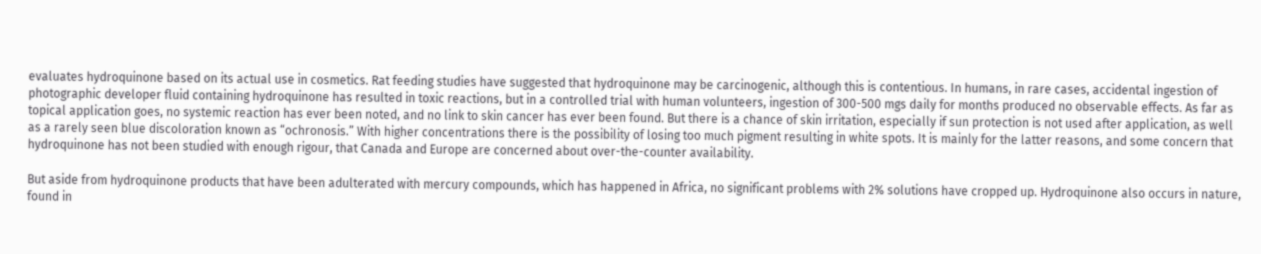evaluates hydroquinone based on its actual use in cosmetics. Rat feeding studies have suggested that hydroquinone may be carcinogenic, although this is contentious. In humans, in rare cases, accidental ingestion of photographic developer fluid containing hydroquinone has resulted in toxic reactions, but in a controlled trial with human volunteers, ingestion of 300-500 mgs daily for months produced no observable effects. As far as topical application goes, no systemic reaction has ever been noted, and no link to skin cancer has ever been found. But there is a chance of skin irritation, especially if sun protection is not used after application, as well as a rarely seen blue discoloration known as “ochronosis.” With higher concentrations there is the possibility of losing too much pigment resulting in white spots. It is mainly for the latter reasons, and some concern that hydroquinone has not been studied with enough rigour, that Canada and Europe are concerned about over-the-counter availability.

But aside from hydroquinone products that have been adulterated with mercury compounds, which has happened in Africa, no significant problems with 2% solutions have cropped up. Hydroquinone also occurs in nature, found in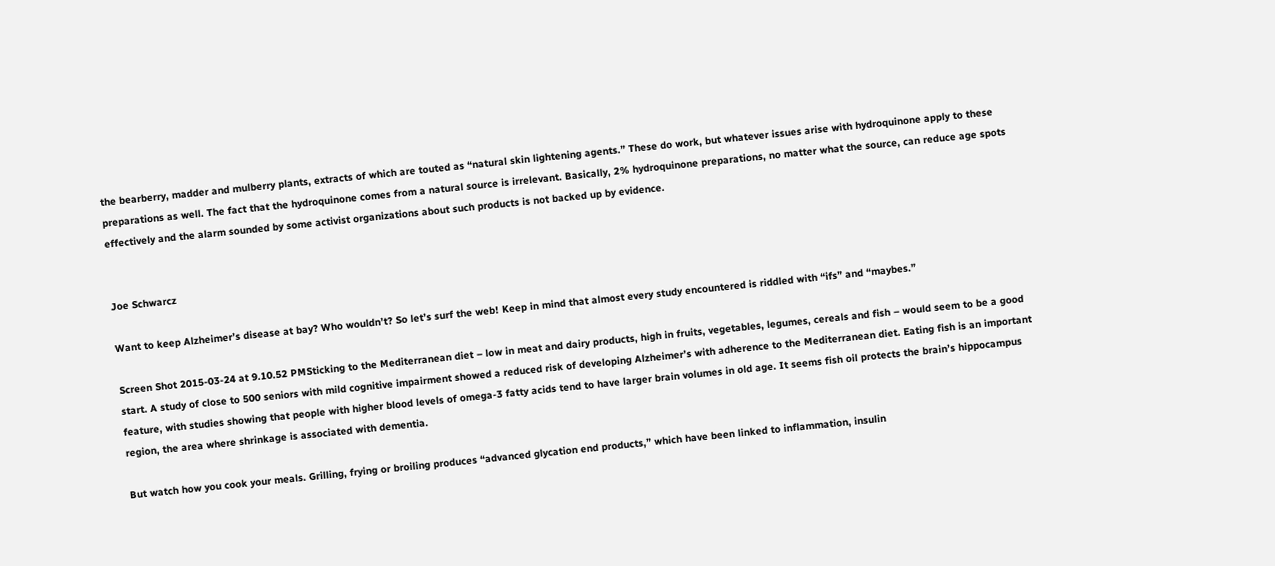the bearberry, madder and mulberry plants, extracts of which are touted as “natural skin lightening agents.” These do work, but whatever issues arise with hydroquinone apply to these preparations as well. The fact that the hydroquinone comes from a natural source is irrelevant. Basically, 2% hydroquinone preparations, no matter what the source, can reduce age spots effectively and the alarm sounded by some activist organizations about such products is not backed up by evidence.


Joe Schwarcz

Want to keep Alzheimer’s disease at bay? Who wouldn’t? So let’s surf the web! Keep in mind that almost every study encountered is riddled with “ifs” and “maybes.”

Screen Shot 2015-03-24 at 9.10.52 PMSticking to the Mediterranean diet – low in meat and dairy products, high in fruits, vegetables, legumes, cereals and fish – would seem to be a good start. A study of close to 500 seniors with mild cognitive impairment showed a reduced risk of developing Alzheimer’s with adherence to the Mediterranean diet. Eating fish is an important feature, with studies showing that people with higher blood levels of omega-3 fatty acids tend to have larger brain volumes in old age. It seems fish oil protects the brain’s hippocampus region, the area where shrinkage is associated with dementia.

But watch how you cook your meals. Grilling, frying or broiling produces “advanced glycation end products,” which have been linked to inflammation, insulin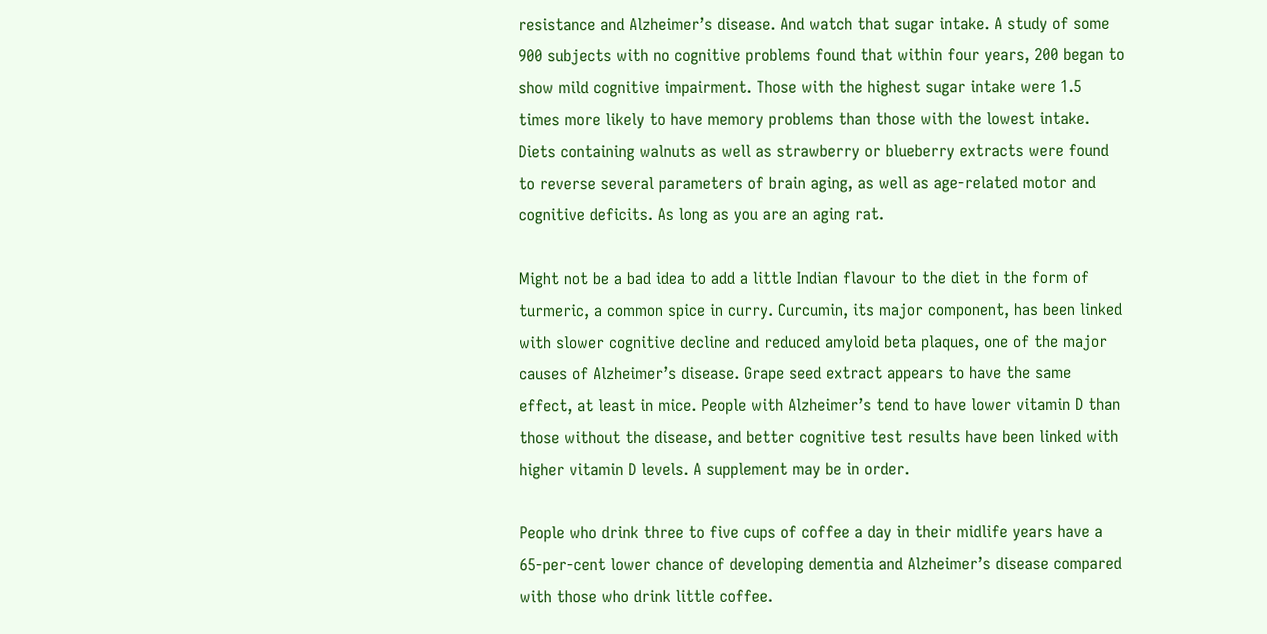resistance and Alzheimer’s disease. And watch that sugar intake. A study of some 900 subjects with no cognitive problems found that within four years, 200 began to show mild cognitive impairment. Those with the highest sugar intake were 1.5 times more likely to have memory problems than those with the lowest intake. Diets containing walnuts as well as strawberry or blueberry extracts were found to reverse several parameters of brain aging, as well as age-related motor and cognitive deficits. As long as you are an aging rat.

Might not be a bad idea to add a little Indian flavour to the diet in the form of turmeric, a common spice in curry. Curcumin, its major component, has been linked with slower cognitive decline and reduced amyloid beta plaques, one of the major causes of Alzheimer’s disease. Grape seed extract appears to have the same effect, at least in mice. People with Alzheimer’s tend to have lower vitamin D than those without the disease, and better cognitive test results have been linked with higher vitamin D levels. A supplement may be in order.

People who drink three to five cups of coffee a day in their midlife years have a 65-per-cent lower chance of developing dementia and Alzheimer’s disease compared with those who drink little coffee.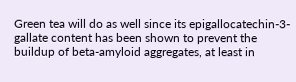Green tea will do as well since its epigallocatechin-3-gallate content has been shown to prevent the buildup of beta-amyloid aggregates, at least in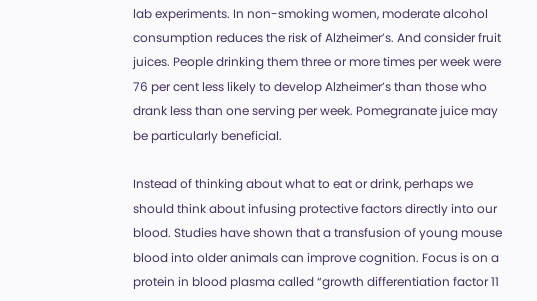lab experiments. In non-smoking women, moderate alcohol consumption reduces the risk of Alzheimer’s. And consider fruit juices. People drinking them three or more times per week were 76 per cent less likely to develop Alzheimer’s than those who drank less than one serving per week. Pomegranate juice may be particularly beneficial.

Instead of thinking about what to eat or drink, perhaps we should think about infusing protective factors directly into our blood. Studies have shown that a transfusion of young mouse blood into older animals can improve cognition. Focus is on a protein in blood plasma called “growth differentiation factor 11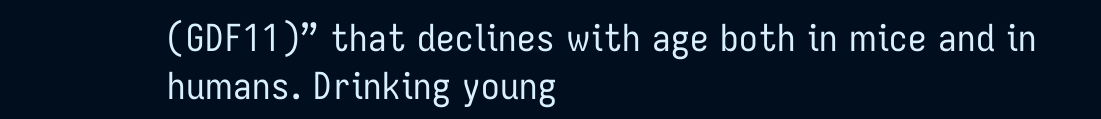(GDF11)” that declines with age both in mice and in humans. Drinking young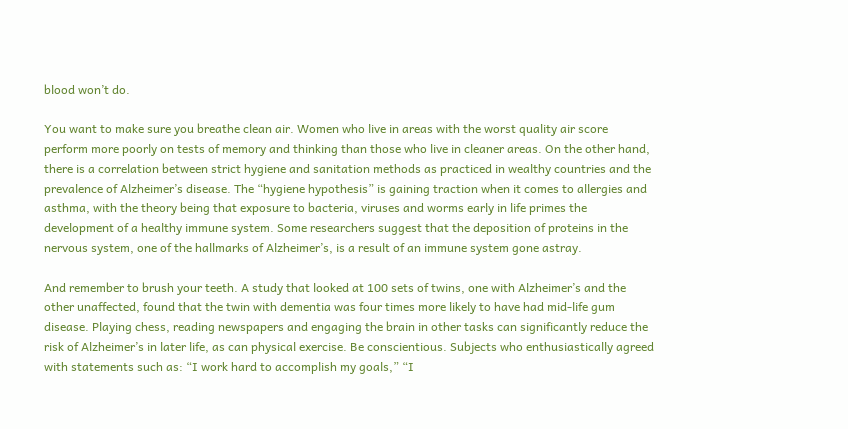blood won’t do.

You want to make sure you breathe clean air. Women who live in areas with the worst quality air score perform more poorly on tests of memory and thinking than those who live in cleaner areas. On the other hand, there is a correlation between strict hygiene and sanitation methods as practiced in wealthy countries and the prevalence of Alzheimer’s disease. The “hygiene hypothesis” is gaining traction when it comes to allergies and asthma, with the theory being that exposure to bacteria, viruses and worms early in life primes the development of a healthy immune system. Some researchers suggest that the deposition of proteins in the nervous system, one of the hallmarks of Alzheimer’s, is a result of an immune system gone astray.

And remember to brush your teeth. A study that looked at 100 sets of twins, one with Alzheimer’s and the other unaffected, found that the twin with dementia was four times more likely to have had mid-life gum disease. Playing chess, reading newspapers and engaging the brain in other tasks can significantly reduce the risk of Alzheimer’s in later life, as can physical exercise. Be conscientious. Subjects who enthusiastically agreed with statements such as: “I work hard to accomplish my goals,” “I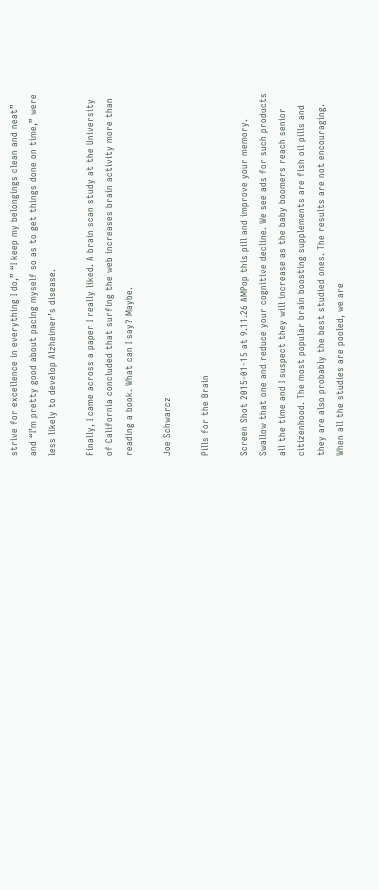strive for excellence in everything I do,” “I keep my belongings clean and neat” and “I’m pretty good about pacing myself so as to get things done on time,” were less likely to develop Alzheimer’s disease.

Finally, I came across a paper I really liked. A brain scan study at the University of California concluded that surfing the web increases brain activity more than reading a book. What can I say? Maybe.

Joe Schwarcz

Pills for the Brain

Screen Shot 2015-01-15 at 9.11.26 AMPop this pill and improve your memory. Swallow that one and reduce your cognitive decline. We see ads for such products all the time and I suspect they will increase as the baby boomers reach senior citizenhood. The most popular brain boosting supplements are fish oil pills and they are also probably the best studied ones. The results are not encouraging. When all the studies are pooled, we are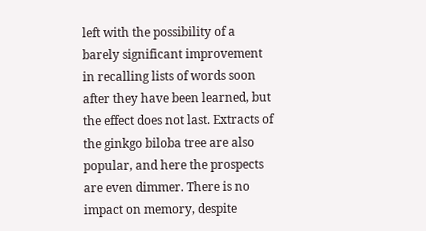left with the possibility of a barely significant improvement in recalling lists of words soon after they have been learned, but the effect does not last. Extracts of the ginkgo biloba tree are also popular, and here the prospects are even dimmer. There is no impact on memory, despite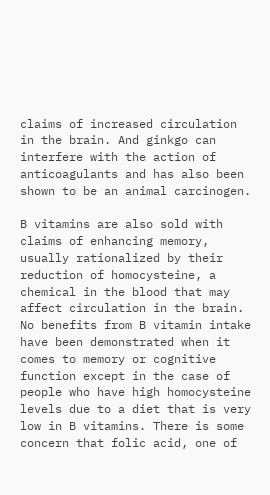claims of increased circulation in the brain. And ginkgo can interfere with the action of anticoagulants and has also been shown to be an animal carcinogen.

B vitamins are also sold with claims of enhancing memory, usually rationalized by their reduction of homocysteine, a chemical in the blood that may affect circulation in the brain. No benefits from B vitamin intake have been demonstrated when it comes to memory or cognitive function except in the case of people who have high homocysteine levels due to a diet that is very low in B vitamins. There is some concern that folic acid, one of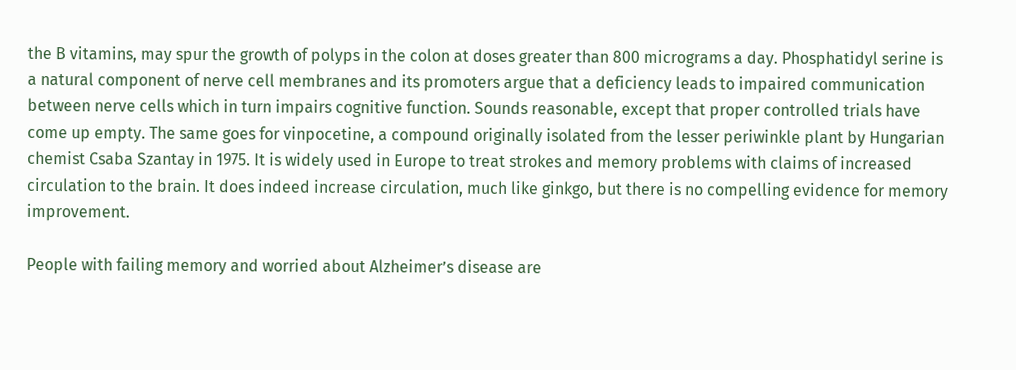the B vitamins, may spur the growth of polyps in the colon at doses greater than 800 micrograms a day. Phosphatidyl serine is a natural component of nerve cell membranes and its promoters argue that a deficiency leads to impaired communication between nerve cells which in turn impairs cognitive function. Sounds reasonable, except that proper controlled trials have come up empty. The same goes for vinpocetine, a compound originally isolated from the lesser periwinkle plant by Hungarian chemist Csaba Szantay in 1975. It is widely used in Europe to treat strokes and memory problems with claims of increased circulation to the brain. It does indeed increase circulation, much like ginkgo, but there is no compelling evidence for memory improvement.

People with failing memory and worried about Alzheimer’s disease are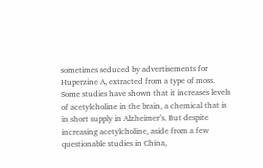sometimes seduced by advertisements for Huperzine A, extracted from a type of moss. Some studies have shown that it increases levels of acetylcholine in the brain, a chemical that is in short supply in Alzheimer’s. But despite increasing acetylcholine, aside from a few questionable studies in China,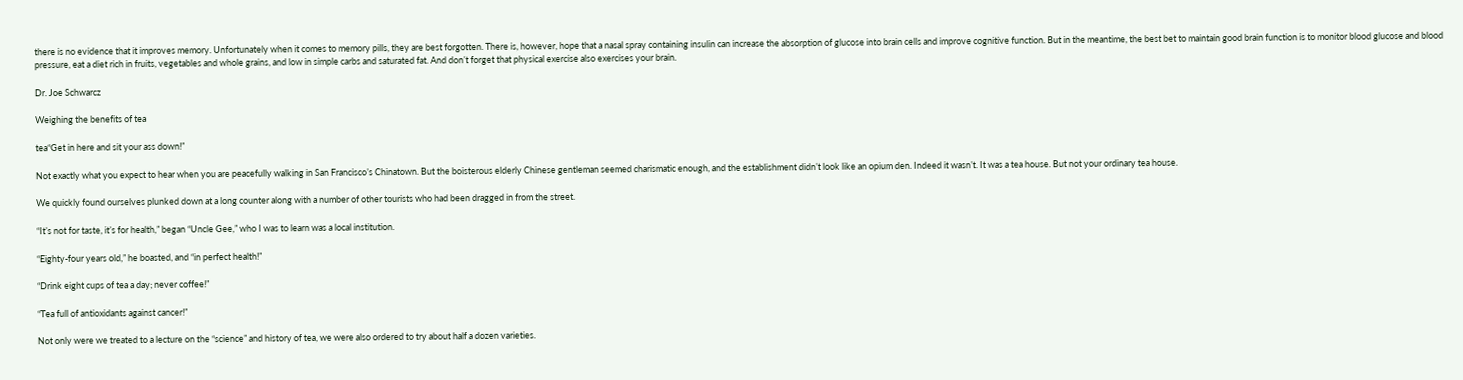there is no evidence that it improves memory. Unfortunately when it comes to memory pills, they are best forgotten. There is, however, hope that a nasal spray containing insulin can increase the absorption of glucose into brain cells and improve cognitive function. But in the meantime, the best bet to maintain good brain function is to monitor blood glucose and blood pressure, eat a diet rich in fruits, vegetables and whole grains, and low in simple carbs and saturated fat. And don’t forget that physical exercise also exercises your brain.

Dr. Joe Schwarcz

Weighing the benefits of tea

tea“Get in here and sit your ass down!”

Not exactly what you expect to hear when you are peacefully walking in San Francisco’s Chinatown. But the boisterous elderly Chinese gentleman seemed charismatic enough, and the establishment didn’t look like an opium den. Indeed it wasn’t. It was a tea house. But not your ordinary tea house.

We quickly found ourselves plunked down at a long counter along with a number of other tourists who had been dragged in from the street.

“It’s not for taste, it’s for health,” began “Uncle Gee,” who I was to learn was a local institution.

“Eighty-four years old,” he boasted, and “in perfect health!”

“Drink eight cups of tea a day; never coffee!”

“Tea full of antioxidants against cancer!”

Not only were we treated to a lecture on the “science” and history of tea, we were also ordered to try about half a dozen varieties.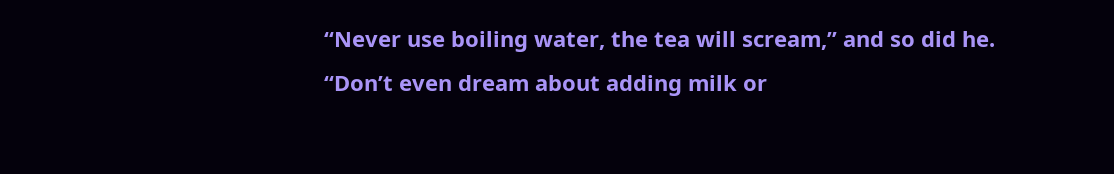“Never use boiling water, the tea will scream,” and so did he. “Don’t even dream about adding milk or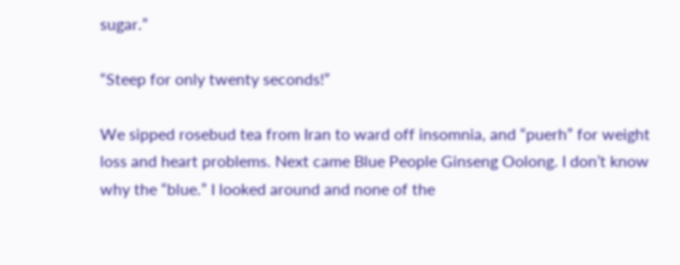sugar.”

“Steep for only twenty seconds!”

We sipped rosebud tea from Iran to ward off insomnia, and “puerh” for weight loss and heart problems. Next came Blue People Ginseng Oolong. I don’t know why the “blue.” I looked around and none of the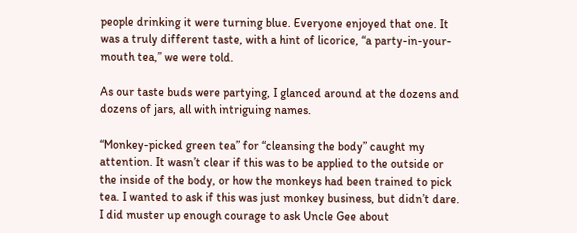people drinking it were turning blue. Everyone enjoyed that one. It was a truly different taste, with a hint of licorice, “a party-in-your-mouth tea,” we were told.

As our taste buds were partying, I glanced around at the dozens and dozens of jars, all with intriguing names.

“Monkey-picked green tea” for “cleansing the body” caught my attention. It wasn’t clear if this was to be applied to the outside or the inside of the body, or how the monkeys had been trained to pick tea. I wanted to ask if this was just monkey business, but didn’t dare. I did muster up enough courage to ask Uncle Gee about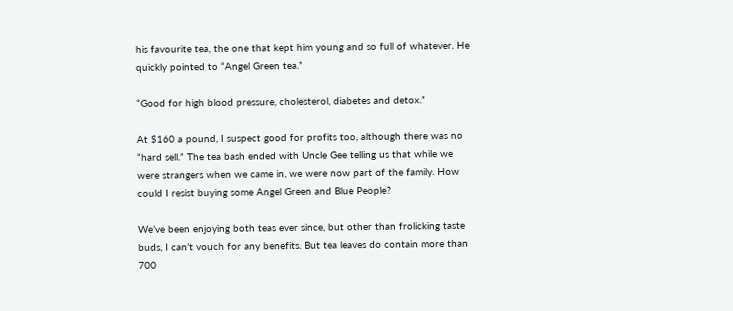his favourite tea, the one that kept him young and so full of whatever. He quickly pointed to “Angel Green tea.”

“Good for high blood pressure, cholesterol, diabetes and detox.”

At $160 a pound, I suspect good for profits too, although there was no “hard sell.” The tea bash ended with Uncle Gee telling us that while we were strangers when we came in, we were now part of the family. How could I resist buying some Angel Green and Blue People?

We’ve been enjoying both teas ever since, but other than frolicking taste buds, I can’t vouch for any benefits. But tea leaves do contain more than 700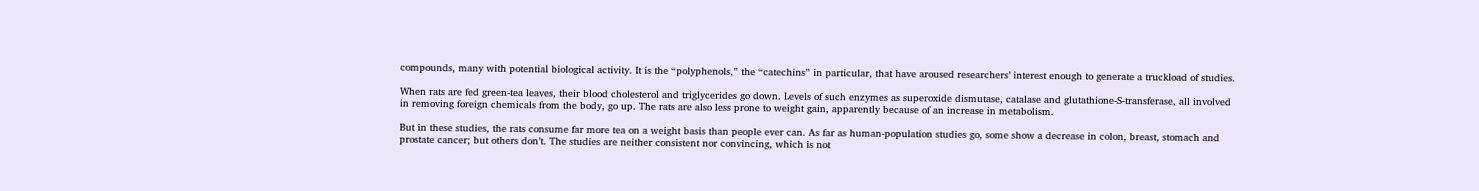compounds, many with potential biological activity. It is the “polyphenols,” the “catechins” in particular, that have aroused researchers’ interest enough to generate a truckload of studies.

When rats are fed green-tea leaves, their blood cholesterol and triglycerides go down. Levels of such enzymes as superoxide dismutase, catalase and glutathione-S-transferase, all involved in removing foreign chemicals from the body, go up. The rats are also less prone to weight gain, apparently because of an increase in metabolism.

But in these studies, the rats consume far more tea on a weight basis than people ever can. As far as human-population studies go, some show a decrease in colon, breast, stomach and prostate cancer; but others don’t. The studies are neither consistent nor convincing, which is not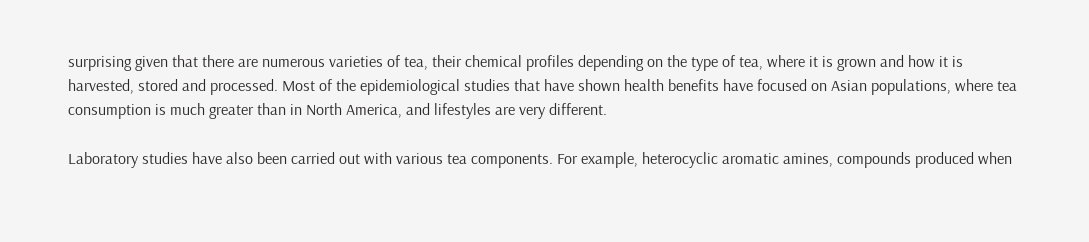surprising given that there are numerous varieties of tea, their chemical profiles depending on the type of tea, where it is grown and how it is harvested, stored and processed. Most of the epidemiological studies that have shown health benefits have focused on Asian populations, where tea consumption is much greater than in North America, and lifestyles are very different.

Laboratory studies have also been carried out with various tea components. For example, heterocyclic aromatic amines, compounds produced when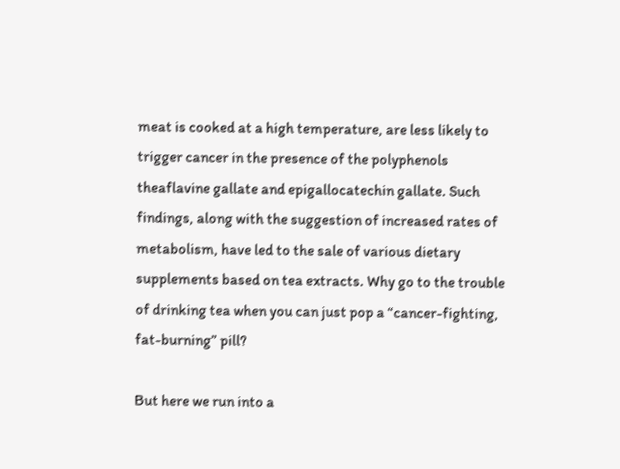meat is cooked at a high temperature, are less likely to trigger cancer in the presence of the polyphenols theaflavine gallate and epigallocatechin gallate. Such findings, along with the suggestion of increased rates of metabolism, have led to the sale of various dietary supplements based on tea extracts. Why go to the trouble of drinking tea when you can just pop a “cancer-fighting, fat-burning” pill?

But here we run into a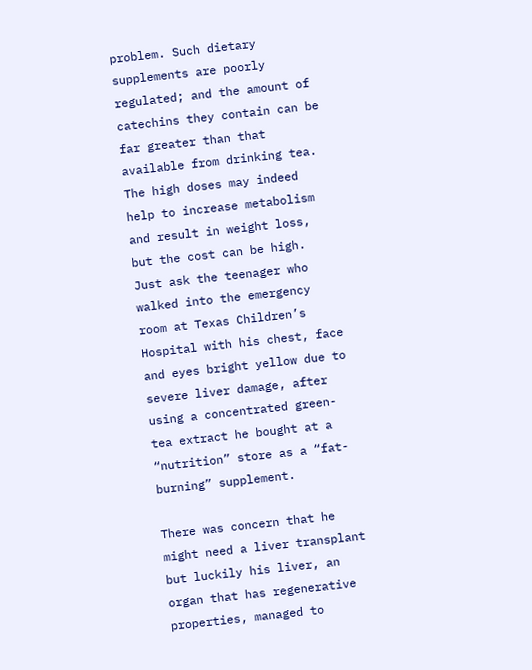problem. Such dietary supplements are poorly regulated; and the amount of catechins they contain can be far greater than that available from drinking tea. The high doses may indeed help to increase metabolism and result in weight loss, but the cost can be high. Just ask the teenager who walked into the emergency room at Texas Children’s Hospital with his chest, face and eyes bright yellow due to severe liver damage, after using a concentrated green-tea extract he bought at a “nutrition” store as a “fat-burning” supplement.

There was concern that he might need a liver transplant but luckily his liver, an organ that has regenerative properties, managed to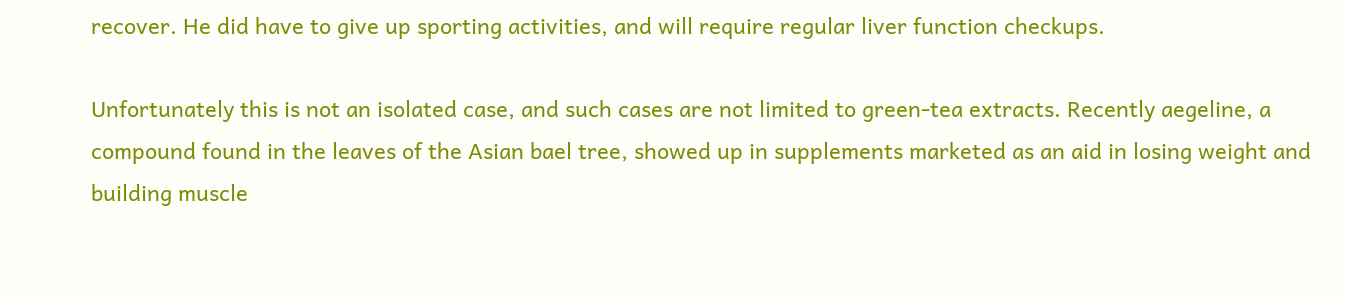recover. He did have to give up sporting activities, and will require regular liver function checkups.

Unfortunately this is not an isolated case, and such cases are not limited to green-tea extracts. Recently aegeline, a compound found in the leaves of the Asian bael tree, showed up in supplements marketed as an aid in losing weight and building muscle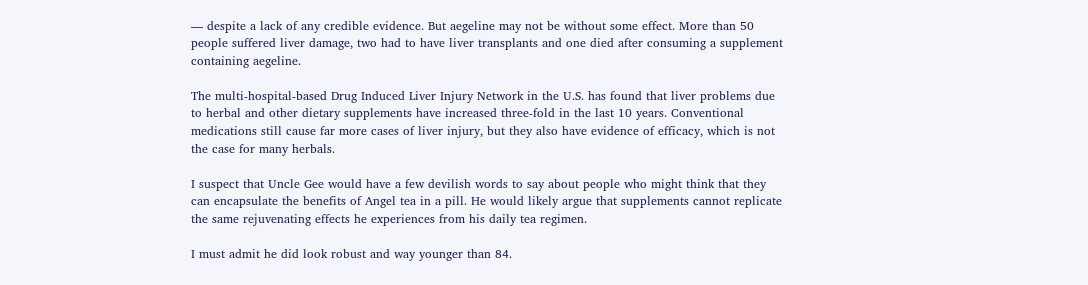— despite a lack of any credible evidence. But aegeline may not be without some effect. More than 50 people suffered liver damage, two had to have liver transplants and one died after consuming a supplement containing aegeline.

The multi-hospital-based Drug Induced Liver Injury Network in the U.S. has found that liver problems due to herbal and other dietary supplements have increased three-fold in the last 10 years. Conventional medications still cause far more cases of liver injury, but they also have evidence of efficacy, which is not the case for many herbals.

I suspect that Uncle Gee would have a few devilish words to say about people who might think that they can encapsulate the benefits of Angel tea in a pill. He would likely argue that supplements cannot replicate the same rejuvenating effects he experiences from his daily tea regimen.

I must admit he did look robust and way younger than 84.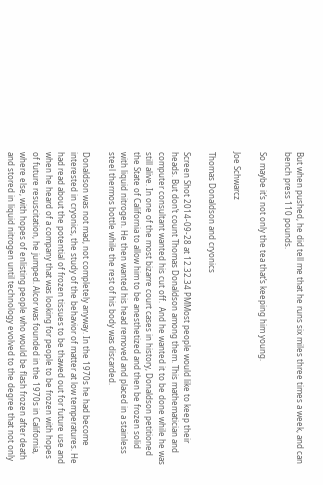But when pushed, he did tell me that he runs six miles three times a week, and can bench press 110 pounds.

So maybe it’s not only the tea that’s keeping him young.

Joe Schwarcz

Thomas Donaldson and cryonics

Screen Shot 2014-09-28 at 12.32.34 PMMost people would like to keep their heads. But don’t count Thomas Donaldson among them. This mathematician and computer consultant wanted his cut off.  And he wanted it to be done while he was still alive. In one of the most bizarre court cases in history, Donaldson petitioned the State of California to allow him to be anesthetized and then be frozen solid with liquid nitrogen. He then wanted his head removed and placed in a stainless steel thermos bottle while the rest of his body was discarded.

Donaldson was not mad, not completely anyway. In the 1970s he had become interested in cryonics, the study of the behavior of matter at low temperatures. He had read about the potential of frozen tissues to be thawed out for future use and when he heard of a company that was looking for people to be frozen with hopes of future resuscitation, he jumped. Alcor was founded in the 1970s in California, where else, with hopes of enlisting people who would be flash frozen after death and stored in liquid nitrogen until technology evolved to the degree that not only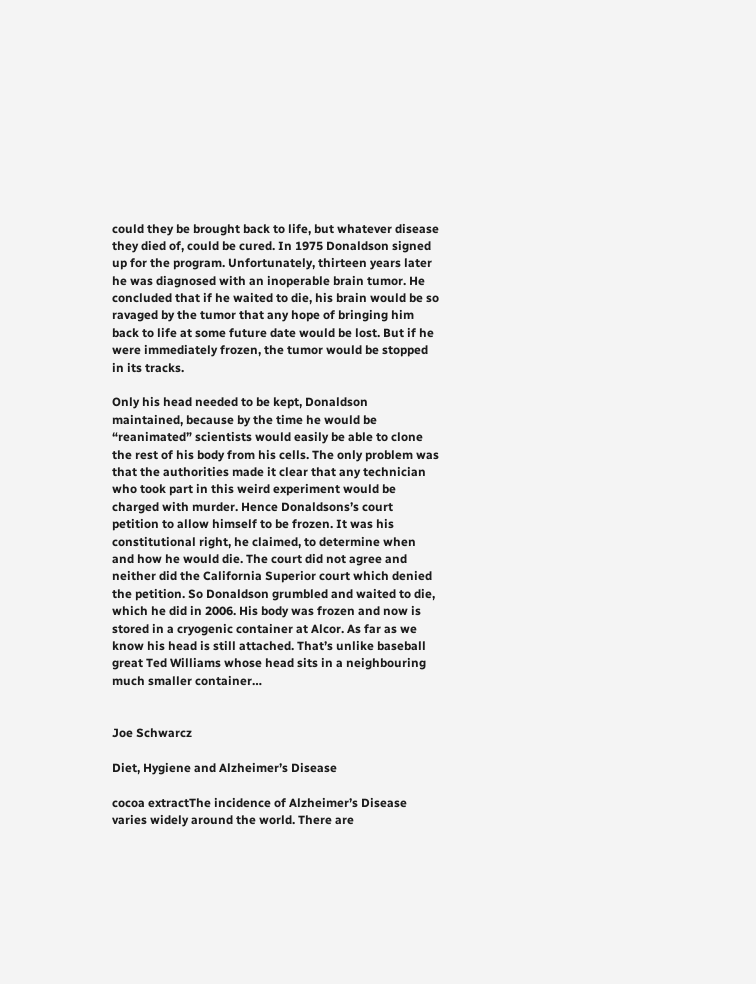could they be brought back to life, but whatever disease they died of, could be cured. In 1975 Donaldson signed up for the program. Unfortunately, thirteen years later he was diagnosed with an inoperable brain tumor. He concluded that if he waited to die, his brain would be so ravaged by the tumor that any hope of bringing him back to life at some future date would be lost. But if he were immediately frozen, the tumor would be stopped in its tracks.

Only his head needed to be kept, Donaldson maintained, because by the time he would be “reanimated” scientists would easily be able to clone the rest of his body from his cells. The only problem was that the authorities made it clear that any technician who took part in this weird experiment would be charged with murder. Hence Donaldsons’s court petition to allow himself to be frozen. It was his constitutional right, he claimed, to determine when and how he would die. The court did not agree and neither did the California Superior court which denied the petition. So Donaldson grumbled and waited to die, which he did in 2006. His body was frozen and now is stored in a cryogenic container at Alcor. As far as we know his head is still attached. That’s unlike baseball great Ted Williams whose head sits in a neighbouring much smaller container…


Joe Schwarcz

Diet, Hygiene and Alzheimer’s Disease

cocoa extractThe incidence of Alzheimer’s Disease varies widely around the world. There are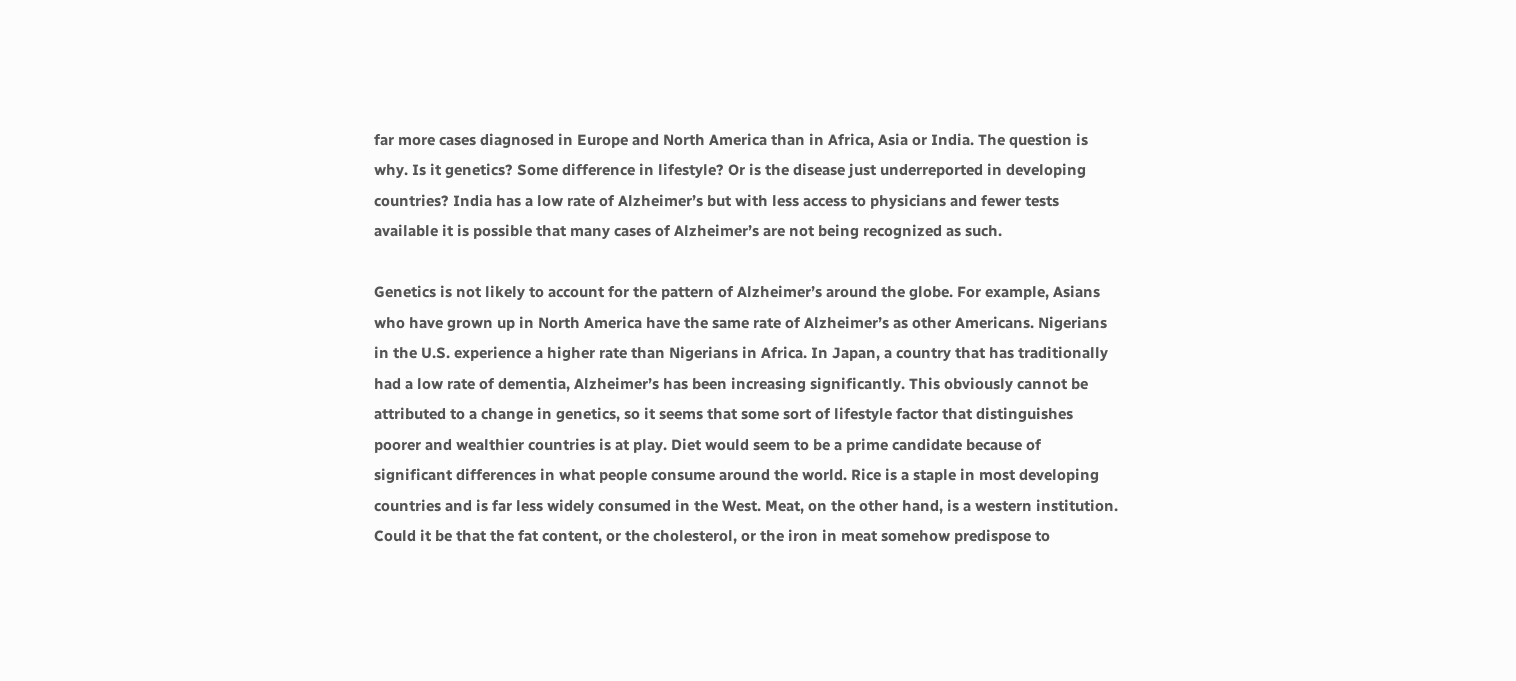far more cases diagnosed in Europe and North America than in Africa, Asia or India. The question is why. Is it genetics? Some difference in lifestyle? Or is the disease just underreported in developing countries? India has a low rate of Alzheimer’s but with less access to physicians and fewer tests available it is possible that many cases of Alzheimer’s are not being recognized as such.

Genetics is not likely to account for the pattern of Alzheimer’s around the globe. For example, Asians who have grown up in North America have the same rate of Alzheimer’s as other Americans. Nigerians in the U.S. experience a higher rate than Nigerians in Africa. In Japan, a country that has traditionally had a low rate of dementia, Alzheimer’s has been increasing significantly. This obviously cannot be attributed to a change in genetics, so it seems that some sort of lifestyle factor that distinguishes poorer and wealthier countries is at play. Diet would seem to be a prime candidate because of significant differences in what people consume around the world. Rice is a staple in most developing countries and is far less widely consumed in the West. Meat, on the other hand, is a western institution. Could it be that the fat content, or the cholesterol, or the iron in meat somehow predispose to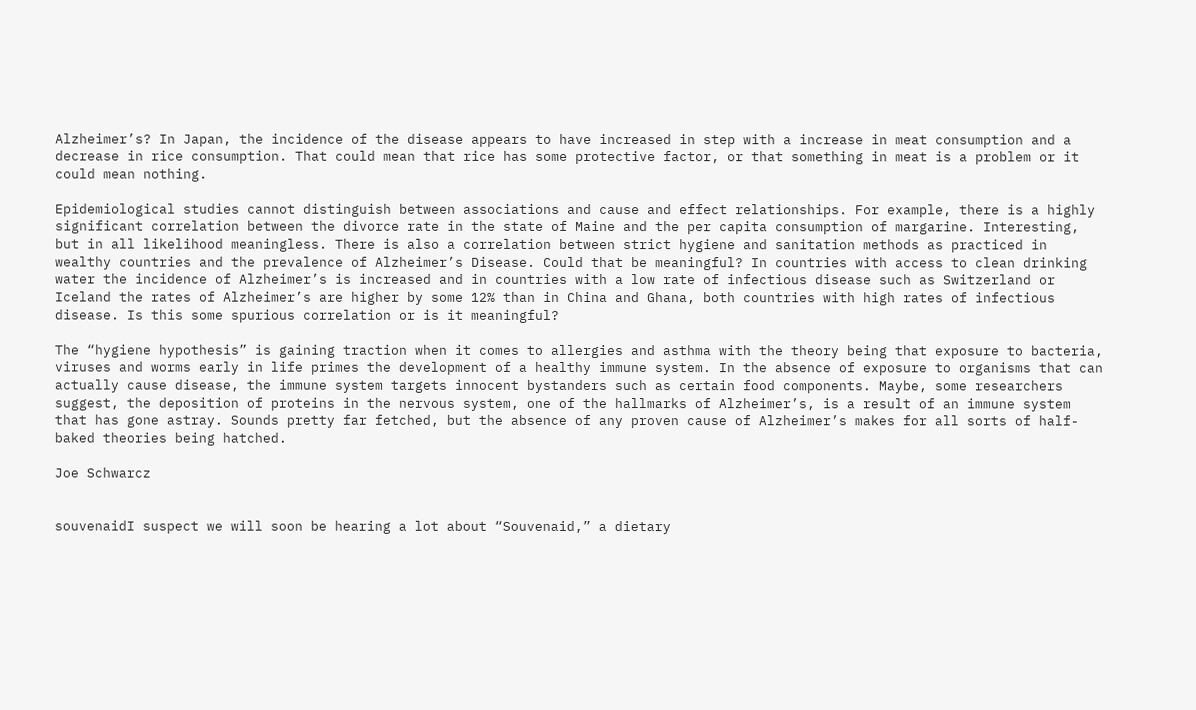Alzheimer’s? In Japan, the incidence of the disease appears to have increased in step with a increase in meat consumption and a decrease in rice consumption. That could mean that rice has some protective factor, or that something in meat is a problem or it could mean nothing.

Epidemiological studies cannot distinguish between associations and cause and effect relationships. For example, there is a highly significant correlation between the divorce rate in the state of Maine and the per capita consumption of margarine. Interesting, but in all likelihood meaningless. There is also a correlation between strict hygiene and sanitation methods as practiced in wealthy countries and the prevalence of Alzheimer’s Disease. Could that be meaningful? In countries with access to clean drinking water the incidence of Alzheimer’s is increased and in countries with a low rate of infectious disease such as Switzerland or Iceland the rates of Alzheimer’s are higher by some 12% than in China and Ghana, both countries with high rates of infectious disease. Is this some spurious correlation or is it meaningful?

The “hygiene hypothesis” is gaining traction when it comes to allergies and asthma with the theory being that exposure to bacteria, viruses and worms early in life primes the development of a healthy immune system. In the absence of exposure to organisms that can actually cause disease, the immune system targets innocent bystanders such as certain food components. Maybe, some researchers suggest, the deposition of proteins in the nervous system, one of the hallmarks of Alzheimer’s, is a result of an immune system that has gone astray. Sounds pretty far fetched, but the absence of any proven cause of Alzheimer’s makes for all sorts of half-baked theories being hatched.

Joe Schwarcz


souvenaidI suspect we will soon be hearing a lot about “Souvenaid,” a dietary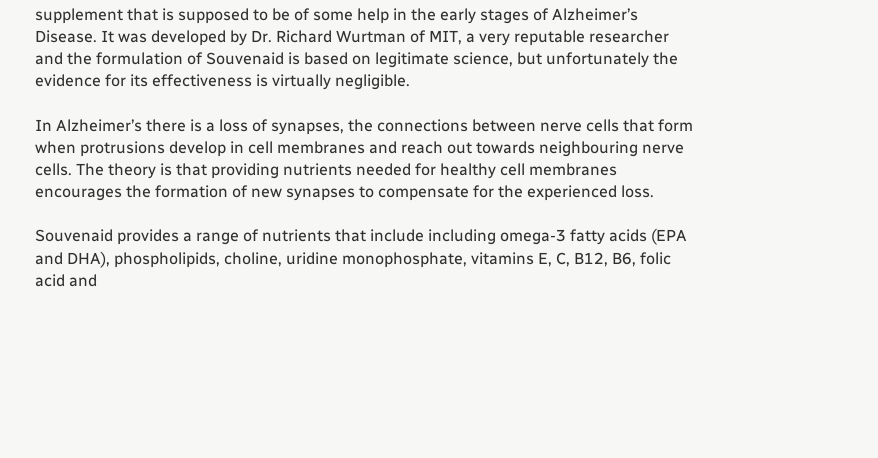supplement that is supposed to be of some help in the early stages of Alzheimer’s Disease. It was developed by Dr. Richard Wurtman of MIT, a very reputable researcher and the formulation of Souvenaid is based on legitimate science, but unfortunately the evidence for its effectiveness is virtually negligible.

In Alzheimer’s there is a loss of synapses, the connections between nerve cells that form when protrusions develop in cell membranes and reach out towards neighbouring nerve cells. The theory is that providing nutrients needed for healthy cell membranes encourages the formation of new synapses to compensate for the experienced loss.

Souvenaid provides a range of nutrients that include including omega-3 fatty acids (EPA and DHA), phospholipids, choline, uridine monophosphate, vitamins E, C, B12, B6, folic acid and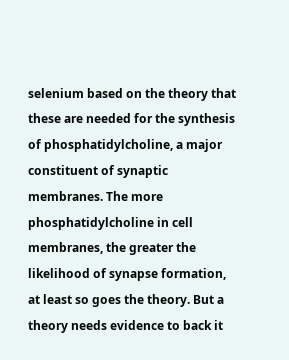selenium based on the theory that these are needed for the synthesis of phosphatidylcholine, a major constituent of synaptic membranes. The more phosphatidylcholine in cell membranes, the greater the likelihood of synapse formation, at least so goes the theory. But a theory needs evidence to back it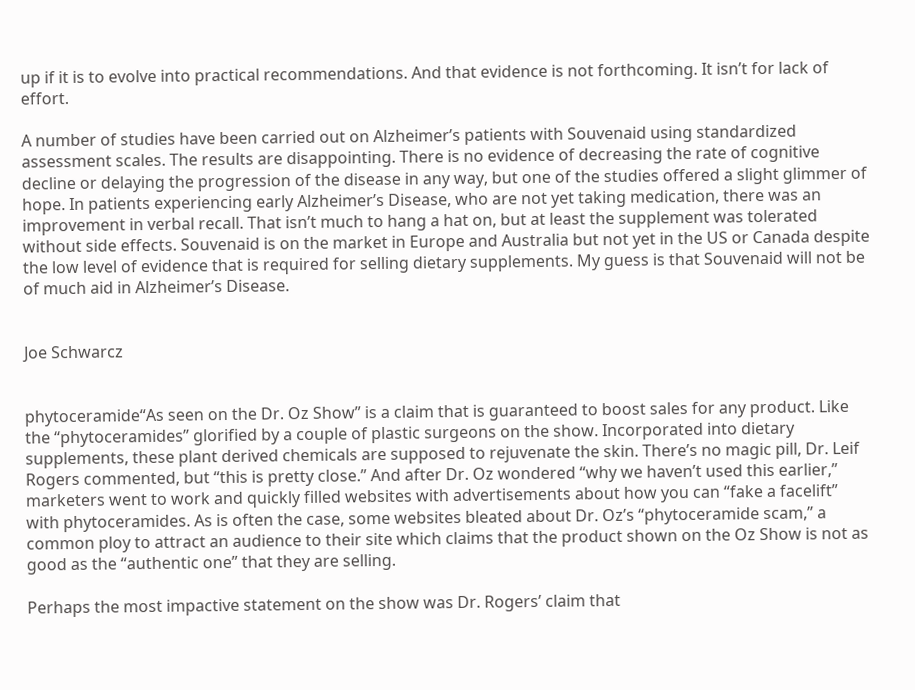up if it is to evolve into practical recommendations. And that evidence is not forthcoming. It isn’t for lack of effort.

A number of studies have been carried out on Alzheimer’s patients with Souvenaid using standardized assessment scales. The results are disappointing. There is no evidence of decreasing the rate of cognitive decline or delaying the progression of the disease in any way, but one of the studies offered a slight glimmer of hope. In patients experiencing early Alzheimer’s Disease, who are not yet taking medication, there was an improvement in verbal recall. That isn’t much to hang a hat on, but at least the supplement was tolerated without side effects. Souvenaid is on the market in Europe and Australia but not yet in the US or Canada despite the low level of evidence that is required for selling dietary supplements. My guess is that Souvenaid will not be of much aid in Alzheimer’s Disease.


Joe Schwarcz


phytoceramide“As seen on the Dr. Oz Show” is a claim that is guaranteed to boost sales for any product. Like the “phytoceramides” glorified by a couple of plastic surgeons on the show. Incorporated into dietary supplements, these plant derived chemicals are supposed to rejuvenate the skin. There’s no magic pill, Dr. Leif Rogers commented, but “this is pretty close.” And after Dr. Oz wondered “why we haven’t used this earlier,” marketers went to work and quickly filled websites with advertisements about how you can “fake a facelift” with phytoceramides. As is often the case, some websites bleated about Dr. Oz’s “phytoceramide scam,” a common ploy to attract an audience to their site which claims that the product shown on the Oz Show is not as good as the “authentic one” that they are selling.

Perhaps the most impactive statement on the show was Dr. Rogers’ claim that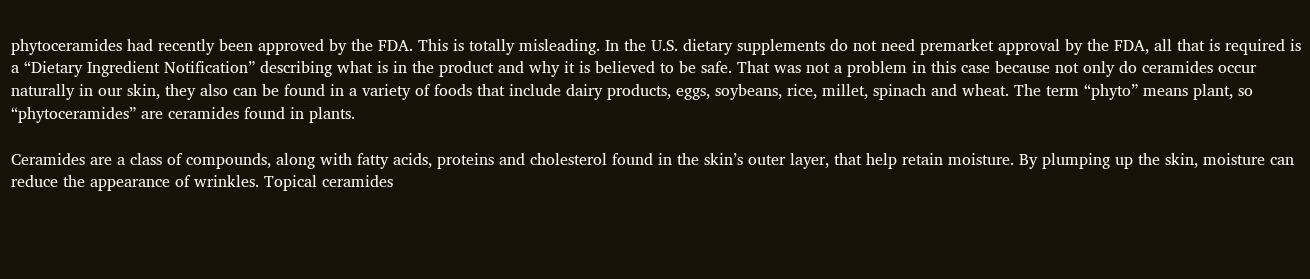phytoceramides had recently been approved by the FDA. This is totally misleading. In the U.S. dietary supplements do not need premarket approval by the FDA, all that is required is a “Dietary Ingredient Notification” describing what is in the product and why it is believed to be safe. That was not a problem in this case because not only do ceramides occur naturally in our skin, they also can be found in a variety of foods that include dairy products, eggs, soybeans, rice, millet, spinach and wheat. The term “phyto” means plant, so “phytoceramides” are ceramides found in plants.

Ceramides are a class of compounds, along with fatty acids, proteins and cholesterol found in the skin’s outer layer, that help retain moisture. By plumping up the skin, moisture can reduce the appearance of wrinkles. Topical ceramides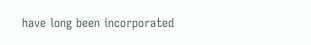have long been incorporated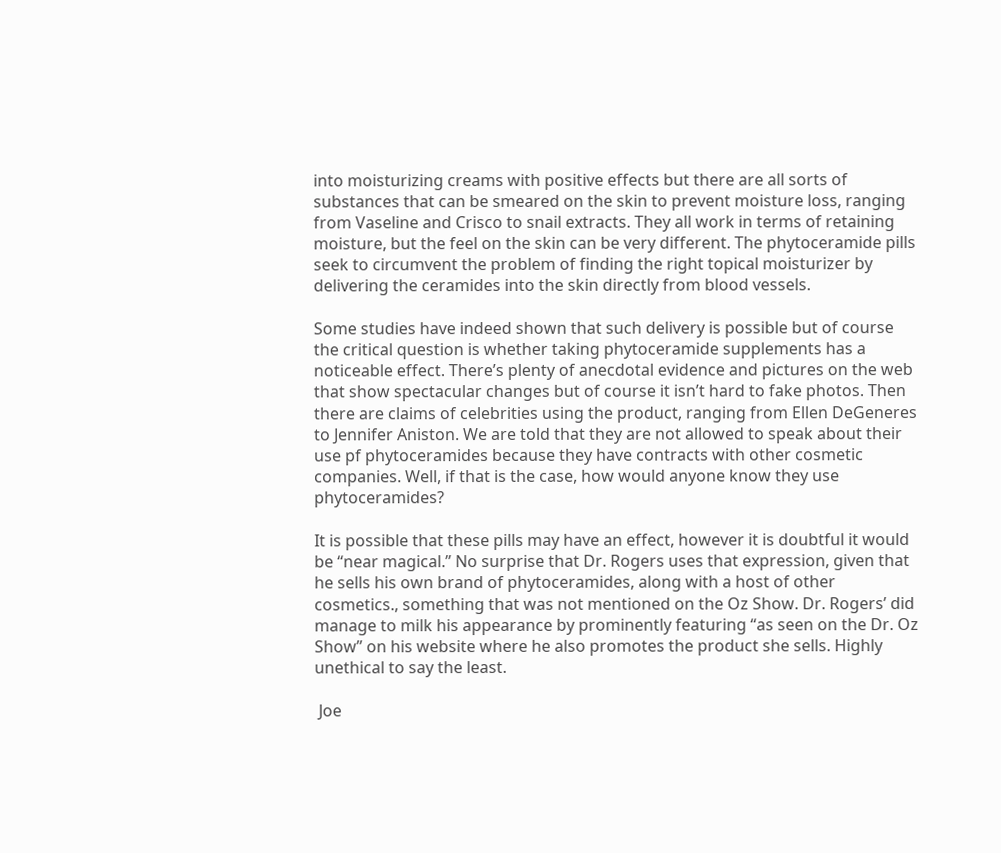into moisturizing creams with positive effects but there are all sorts of substances that can be smeared on the skin to prevent moisture loss, ranging from Vaseline and Crisco to snail extracts. They all work in terms of retaining moisture, but the feel on the skin can be very different. The phytoceramide pills seek to circumvent the problem of finding the right topical moisturizer by delivering the ceramides into the skin directly from blood vessels.

Some studies have indeed shown that such delivery is possible but of course the critical question is whether taking phytoceramide supplements has a noticeable effect. There’s plenty of anecdotal evidence and pictures on the web that show spectacular changes but of course it isn’t hard to fake photos. Then there are claims of celebrities using the product, ranging from Ellen DeGeneres to Jennifer Aniston. We are told that they are not allowed to speak about their use pf phytoceramides because they have contracts with other cosmetic companies. Well, if that is the case, how would anyone know they use phytoceramides?

It is possible that these pills may have an effect, however it is doubtful it would be “near magical.” No surprise that Dr. Rogers uses that expression, given that he sells his own brand of phytoceramides, along with a host of other cosmetics., something that was not mentioned on the Oz Show. Dr. Rogers’ did manage to milk his appearance by prominently featuring “as seen on the Dr. Oz Show” on his website where he also promotes the product she sells. Highly unethical to say the least.

 Joe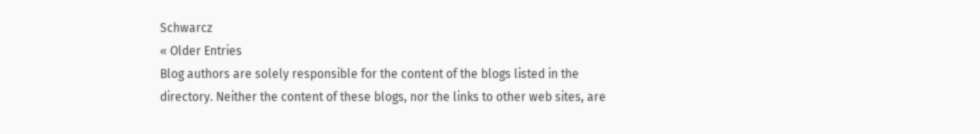Schwarcz
« Older Entries
Blog authors are solely responsible for the content of the blogs listed in the directory. Neither the content of these blogs, nor the links to other web sites, are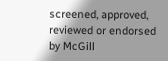screened, approved, reviewed or endorsed by McGill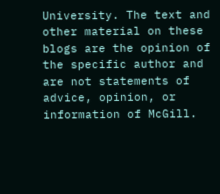University. The text and other material on these blogs are the opinion of the specific author and are not statements of advice, opinion, or information of McGill.